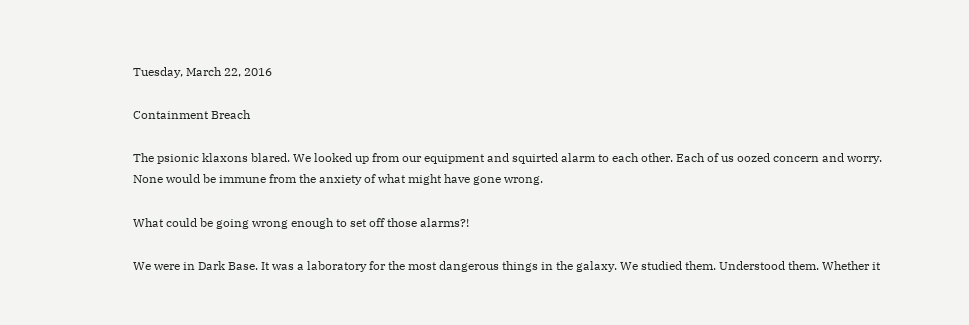Tuesday, March 22, 2016

Containment Breach

The psionic klaxons blared. We looked up from our equipment and squirted alarm to each other. Each of us oozed concern and worry. None would be immune from the anxiety of what might have gone wrong.

What could be going wrong enough to set off those alarms?!

We were in Dark Base. It was a laboratory for the most dangerous things in the galaxy. We studied them. Understood them. Whether it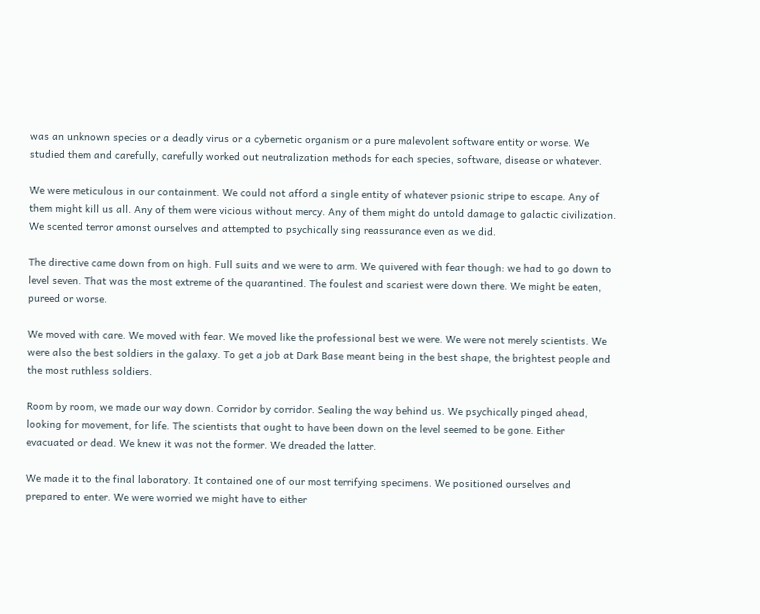was an unknown species or a deadly virus or a cybernetic organism or a pure malevolent software entity or worse. We studied them and carefully, carefully worked out neutralization methods for each species, software, disease or whatever.

We were meticulous in our containment. We could not afford a single entity of whatever psionic stripe to escape. Any of them might kill us all. Any of them were vicious without mercy. Any of them might do untold damage to galactic civilization. We scented terror amonst ourselves and attempted to psychically sing reassurance even as we did.

The directive came down from on high. Full suits and we were to arm. We quivered with fear though: we had to go down to level seven. That was the most extreme of the quarantined. The foulest and scariest were down there. We might be eaten, pureed or worse.

We moved with care. We moved with fear. We moved like the professional best we were. We were not merely scientists. We were also the best soldiers in the galaxy. To get a job at Dark Base meant being in the best shape, the brightest people and the most ruthless soldiers.

Room by room, we made our way down. Corridor by corridor. Sealing the way behind us. We psychically pinged ahead, looking for movement, for life. The scientists that ought to have been down on the level seemed to be gone. Either evacuated or dead. We knew it was not the former. We dreaded the latter.

We made it to the final laboratory. It contained one of our most terrifying specimens. We positioned ourselves and prepared to enter. We were worried we might have to either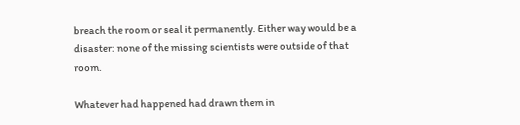breach the room or seal it permanently. Either way would be a disaster: none of the missing scientists were outside of that room.

Whatever had happened had drawn them in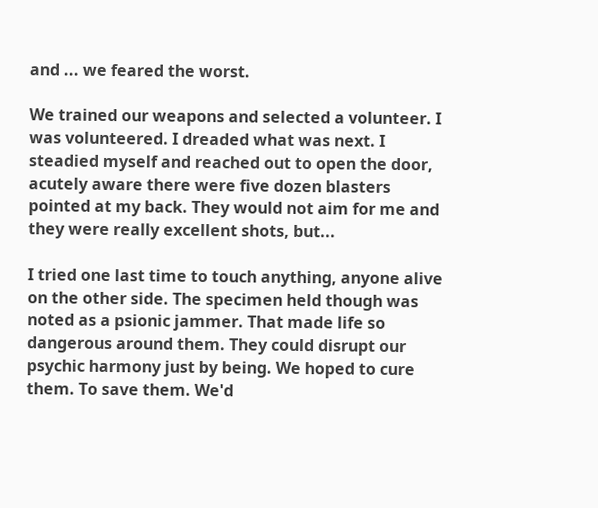and ... we feared the worst.

We trained our weapons and selected a volunteer. I was volunteered. I dreaded what was next. I steadied myself and reached out to open the door, acutely aware there were five dozen blasters pointed at my back. They would not aim for me and they were really excellent shots, but...

I tried one last time to touch anything, anyone alive on the other side. The specimen held though was noted as a psionic jammer. That made life so dangerous around them. They could disrupt our psychic harmony just by being. We hoped to cure them. To save them. We'd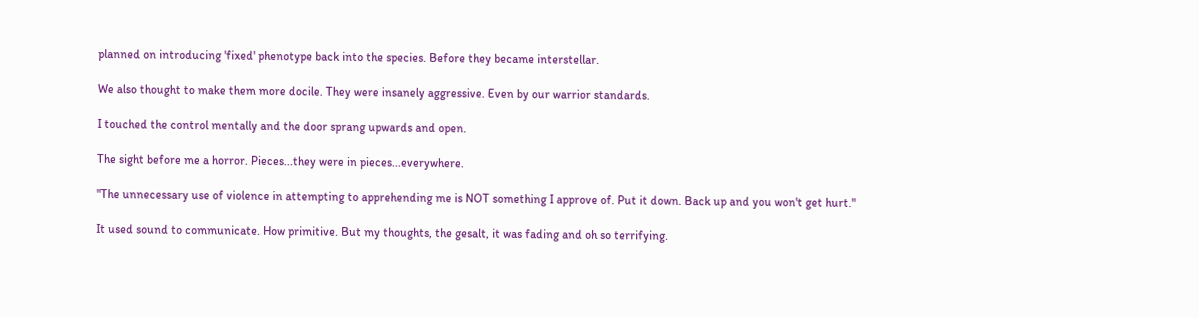planned on introducing 'fixed' phenotype back into the species. Before they became interstellar.

We also thought to make them more docile. They were insanely aggressive. Even by our warrior standards.

I touched the control mentally and the door sprang upwards and open.

The sight before me a horror. Pieces...they were in pieces...everywhere.

"The unnecessary use of violence in attempting to apprehending me is NOT something I approve of. Put it down. Back up and you won't get hurt."

It used sound to communicate. How primitive. But my thoughts, the gesalt, it was fading and oh so terrifying.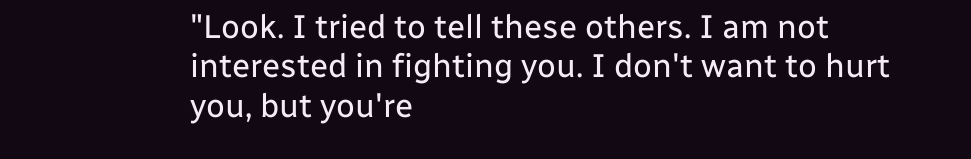"Look. I tried to tell these others. I am not interested in fighting you. I don't want to hurt you, but you're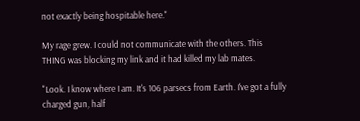not exactly being hospitable here."

My rage grew. I could not communicate with the others. This THING was blocking my link and it had killed my lab mates.

"Look. I know where I am. It's 106 parsecs from Earth. I've got a fully charged gun, half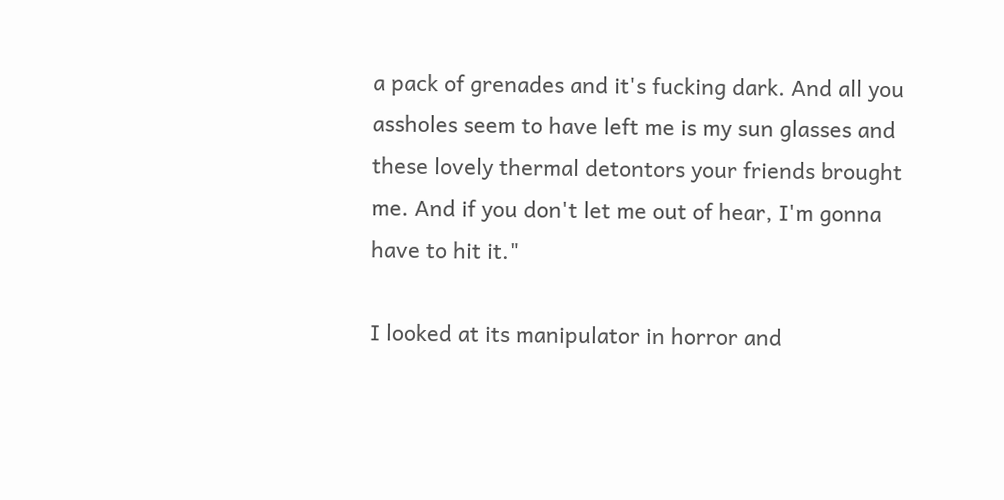a pack of grenades and it's fucking dark. And all you assholes seem to have left me is my sun glasses and these lovely thermal detontors your friends brought me. And if you don't let me out of hear, I'm gonna have to hit it."

I looked at its manipulator in horror and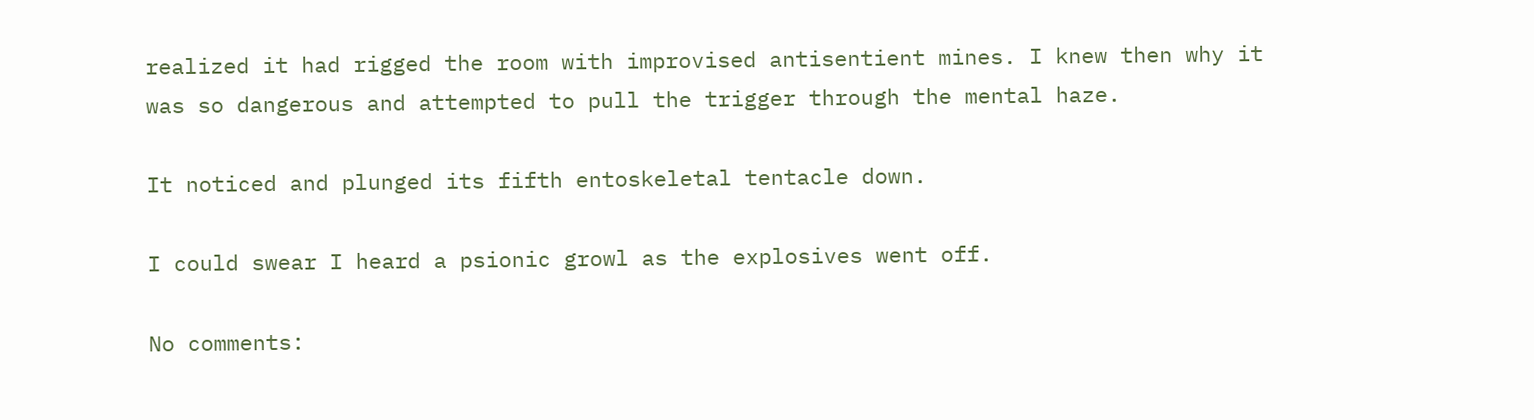realized it had rigged the room with improvised antisentient mines. I knew then why it was so dangerous and attempted to pull the trigger through the mental haze.

It noticed and plunged its fifth entoskeletal tentacle down.

I could swear I heard a psionic growl as the explosives went off.

No comments: